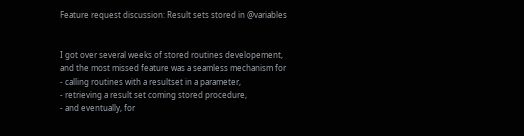Feature request discussion: Result sets stored in @variables


I got over several weeks of stored routines developement, and the most missed feature was a seamless mechanism for
- calling routines with a resultset in a parameter,
- retrieving a result set coming stored procedure,
- and eventually, for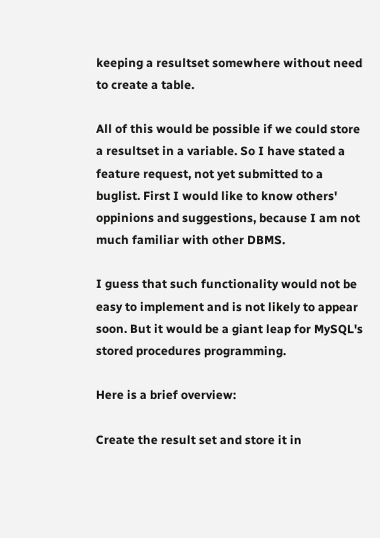keeping a resultset somewhere without need to create a table.

All of this would be possible if we could store a resultset in a variable. So I have stated a feature request, not yet submitted to a buglist. First I would like to know others' oppinions and suggestions, because I am not much familiar with other DBMS.

I guess that such functionality would not be easy to implement and is not likely to appear soon. But it would be a giant leap for MySQL's stored procedures programming.

Here is a brief overview:

Create the result set and store it in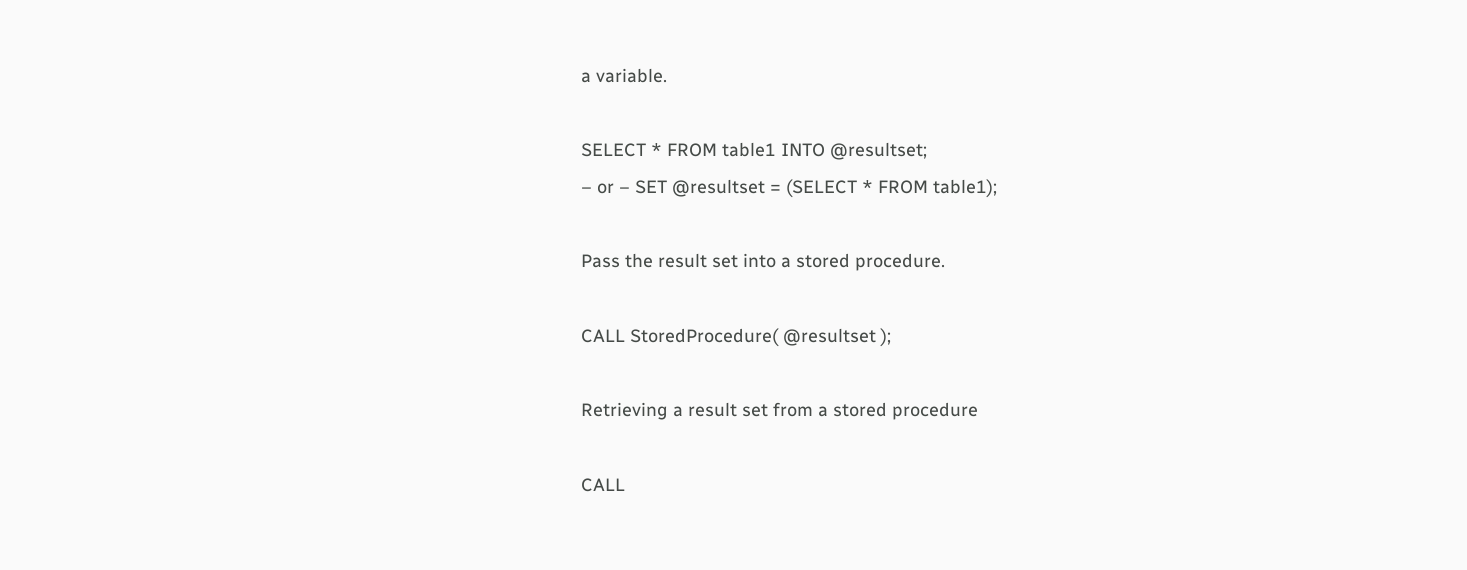a variable.

SELECT * FROM table1 INTO @resultset;
– or – SET @resultset = (SELECT * FROM table1);

Pass the result set into a stored procedure.

CALL StoredProcedure( @resultset );

Retrieving a result set from a stored procedure

CALL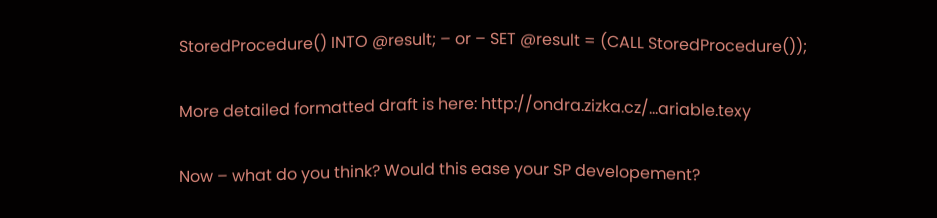StoredProcedure() INTO @result; – or – SET @result = (CALL StoredProcedure());

More detailed formatted draft is here: http://ondra.zizka.cz/…ariable.texy

Now – what do you think? Would this ease your SP developement?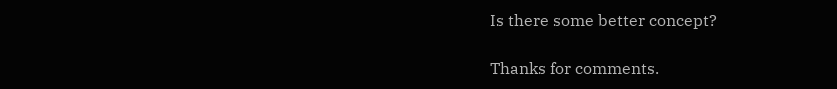Is there some better concept?

Thanks for comments.